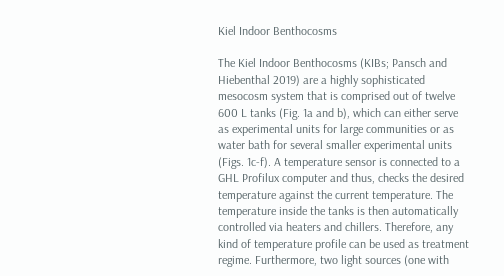Kiel Indoor Benthocosms

The Kiel Indoor Benthocosms (KIBs; Pansch and Hiebenthal 2019) are a highly sophisticated mesocosm system that is comprised out of twelve 600 L tanks (Fig. 1a and b), which can either serve as experimental units for large communities or as water bath for several smaller experimental units (Figs. 1c-f). A temperature sensor is connected to a GHL Profilux computer and thus, checks the desired temperature against the current temperature. The temperature inside the tanks is then automatically controlled via heaters and chillers. Therefore, any kind of temperature profile can be used as treatment regime. Furthermore, two light sources (one with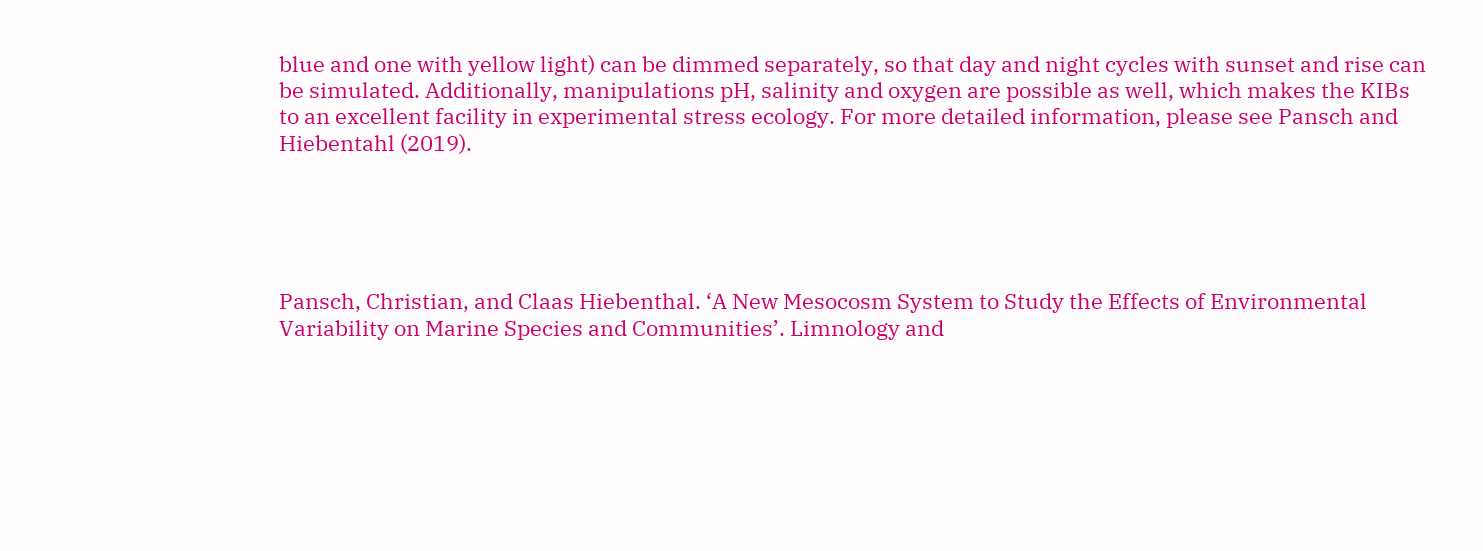blue and one with yellow light) can be dimmed separately, so that day and night cycles with sunset and rise can be simulated. Additionally, manipulations pH, salinity and oxygen are possible as well, which makes the KIBs to an excellent facility in experimental stress ecology. For more detailed information, please see Pansch and Hiebentahl (2019).





Pansch, Christian, and Claas Hiebenthal. ‘A New Mesocosm System to Study the Effects of Environmental Variability on Marine Species and Communities’. Limnology and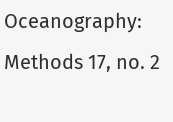Oceanography: Methods 17, no. 2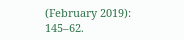(February 2019): 145–62.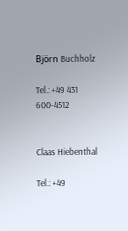Björn Buchholz

Tel.: +49 431 600-4512


Claas Hiebenthal

Tel.: +49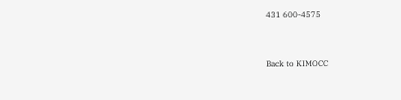431 600-4575


Back to KIMOCC